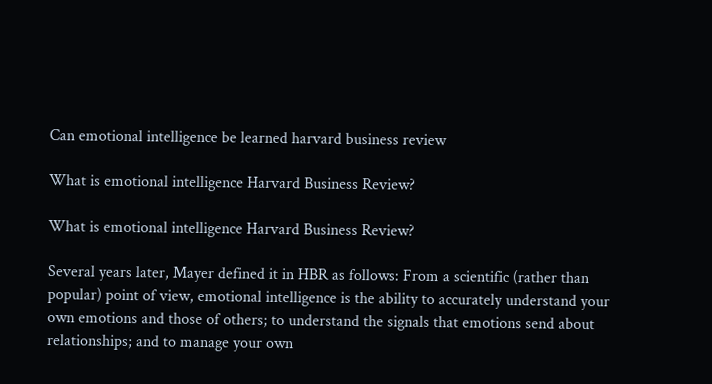Can emotional intelligence be learned harvard business review

What is emotional intelligence Harvard Business Review?

What is emotional intelligence Harvard Business Review?

Several years later, Mayer defined it in HBR as follows: From a scientific (rather than popular) point of view, emotional intelligence is the ability to accurately understand your own emotions and those of others; to understand the signals that emotions send about relationships; and to manage your own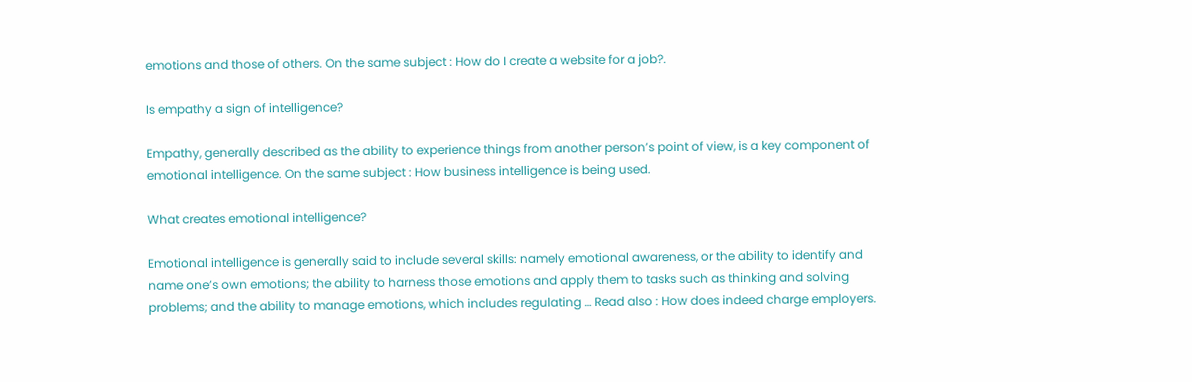emotions and those of others. On the same subject : How do I create a website for a job?.

Is empathy a sign of intelligence?

Empathy, generally described as the ability to experience things from another person’s point of view, is a key component of emotional intelligence. On the same subject : How business intelligence is being used.

What creates emotional intelligence?

Emotional intelligence is generally said to include several skills: namely emotional awareness, or the ability to identify and name one’s own emotions; the ability to harness those emotions and apply them to tasks such as thinking and solving problems; and the ability to manage emotions, which includes regulating … Read also : How does indeed charge employers.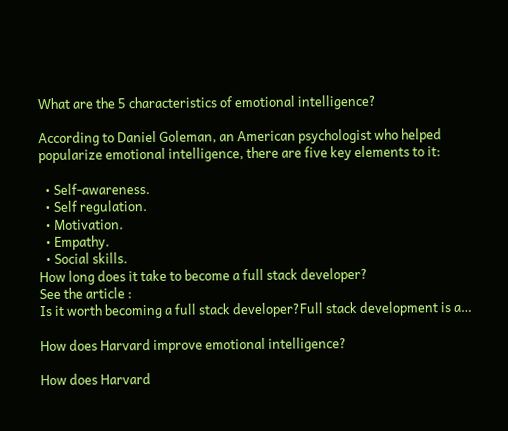What are the 5 characteristics of emotional intelligence?

According to Daniel Goleman, an American psychologist who helped popularize emotional intelligence, there are five key elements to it:

  • Self-awareness.
  • Self regulation.
  • Motivation.
  • Empathy.
  • Social skills.
How long does it take to become a full stack developer?
See the article :
Is it worth becoming a full stack developer?Full stack development is a…

How does Harvard improve emotional intelligence?

How does Harvard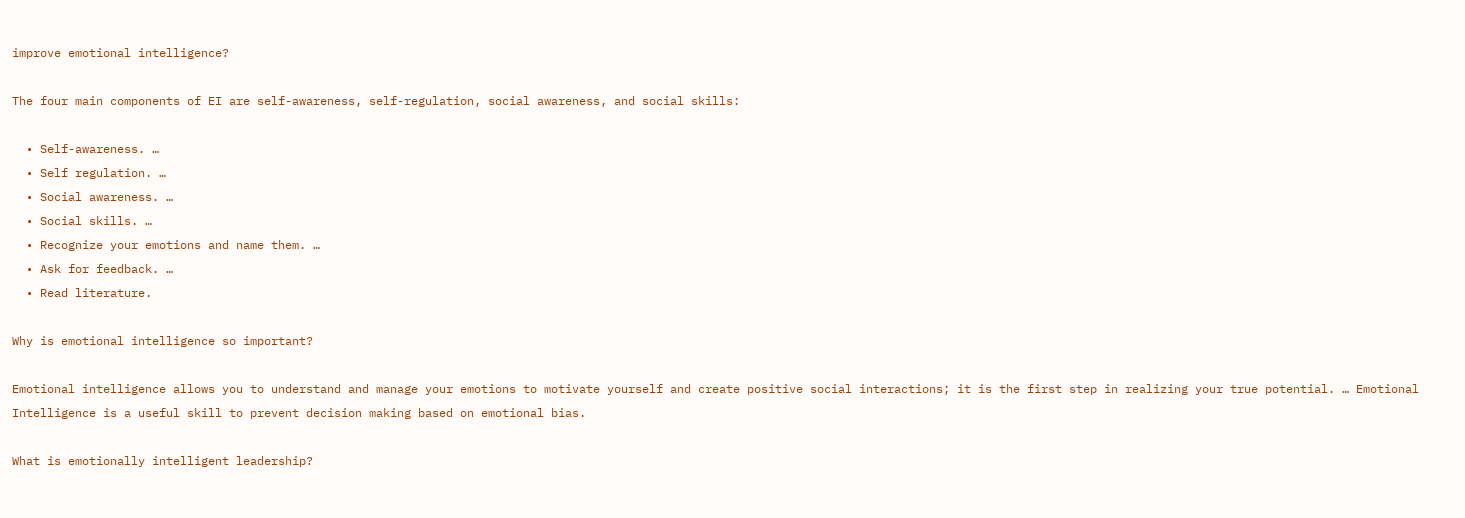improve emotional intelligence?

The four main components of EI are self-awareness, self-regulation, social awareness, and social skills:

  • Self-awareness. …
  • Self regulation. …
  • Social awareness. …
  • Social skills. …
  • Recognize your emotions and name them. …
  • Ask for feedback. …
  • Read literature.

Why is emotional intelligence so important?

Emotional intelligence allows you to understand and manage your emotions to motivate yourself and create positive social interactions; it is the first step in realizing your true potential. … Emotional Intelligence is a useful skill to prevent decision making based on emotional bias.

What is emotionally intelligent leadership?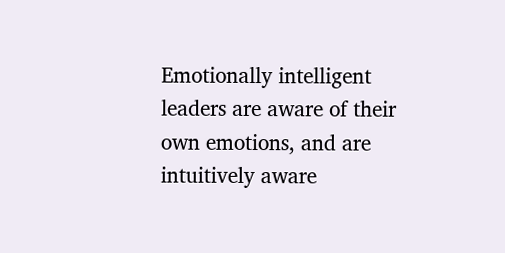Emotionally intelligent leaders are aware of their own emotions, and are intuitively aware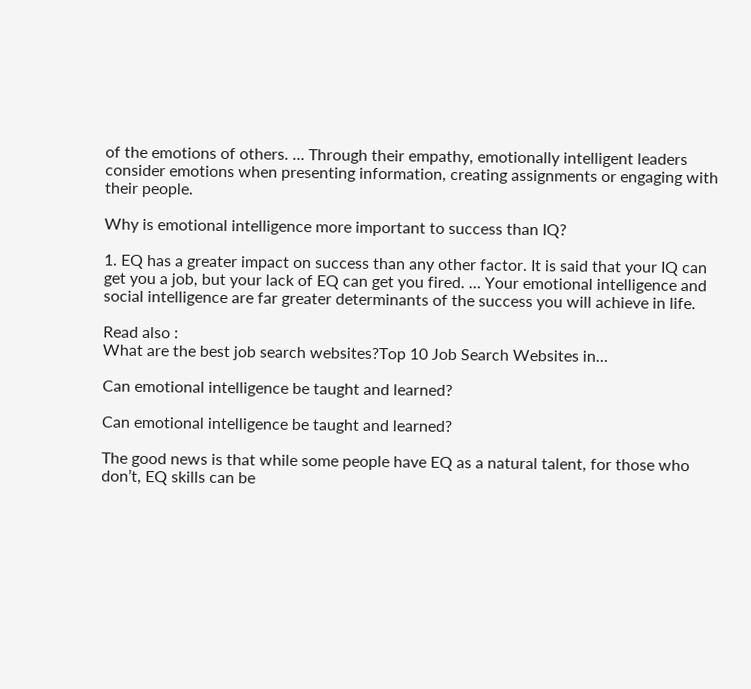of the emotions of others. … Through their empathy, emotionally intelligent leaders consider emotions when presenting information, creating assignments or engaging with their people.

Why is emotional intelligence more important to success than IQ?

1. EQ has a greater impact on success than any other factor. It is said that your IQ can get you a job, but your lack of EQ can get you fired. … Your emotional intelligence and social intelligence are far greater determinants of the success you will achieve in life.

Read also :
What are the best job search websites?Top 10 Job Search Websites in…

Can emotional intelligence be taught and learned?

Can emotional intelligence be taught and learned?

The good news is that while some people have EQ as a natural talent, for those who don’t, EQ skills can be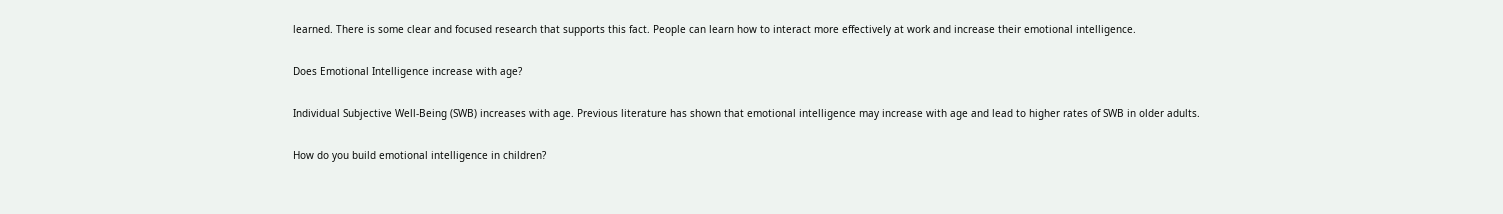learned. There is some clear and focused research that supports this fact. People can learn how to interact more effectively at work and increase their emotional intelligence.

Does Emotional Intelligence increase with age?

Individual Subjective Well-Being (SWB) increases with age. Previous literature has shown that emotional intelligence may increase with age and lead to higher rates of SWB in older adults.

How do you build emotional intelligence in children?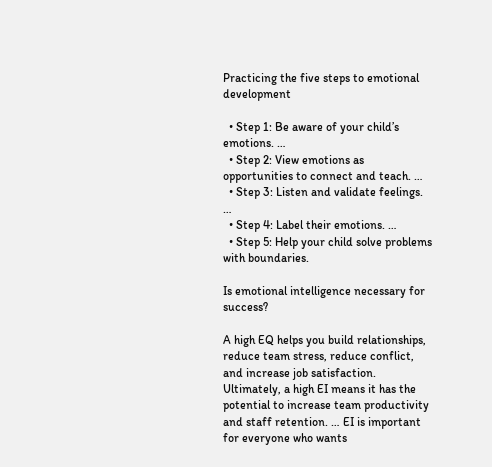Practicing the five steps to emotional development

  • Step 1: Be aware of your child’s emotions. …
  • Step 2: View emotions as opportunities to connect and teach. …
  • Step 3: Listen and validate feelings. …
  • Step 4: Label their emotions. …
  • Step 5: Help your child solve problems with boundaries.

Is emotional intelligence necessary for success?

A high EQ helps you build relationships, reduce team stress, reduce conflict, and increase job satisfaction. Ultimately, a high EI means it has the potential to increase team productivity and staff retention. … EI is important for everyone who wants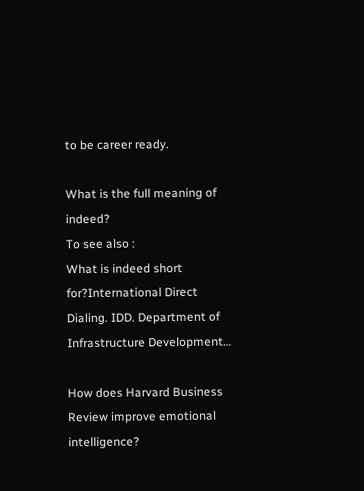to be career ready.

What is the full meaning of indeed?
To see also :
What is indeed short for?International Direct Dialing. IDD. Department of Infrastructure Development…

How does Harvard Business Review improve emotional intelligence?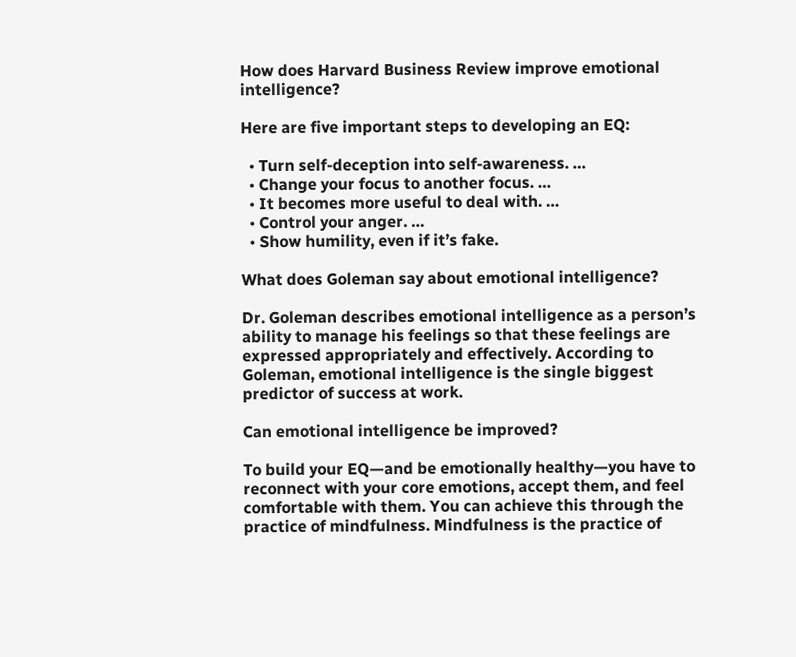How does Harvard Business Review improve emotional intelligence?

Here are five important steps to developing an EQ:

  • Turn self-deception into self-awareness. …
  • Change your focus to another focus. …
  • It becomes more useful to deal with. …
  • Control your anger. …
  • Show humility, even if it’s fake.

What does Goleman say about emotional intelligence?

Dr. Goleman describes emotional intelligence as a person’s ability to manage his feelings so that these feelings are expressed appropriately and effectively. According to Goleman, emotional intelligence is the single biggest predictor of success at work.

Can emotional intelligence be improved?

To build your EQ—and be emotionally healthy—you have to reconnect with your core emotions, accept them, and feel comfortable with them. You can achieve this through the practice of mindfulness. Mindfulness is the practice of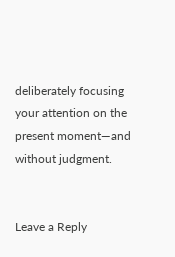deliberately focusing your attention on the present moment—and without judgment.


Leave a Reply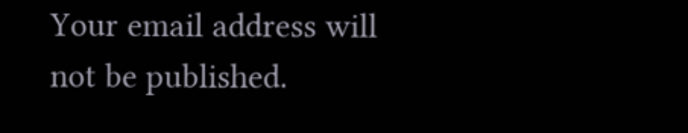Your email address will not be published.